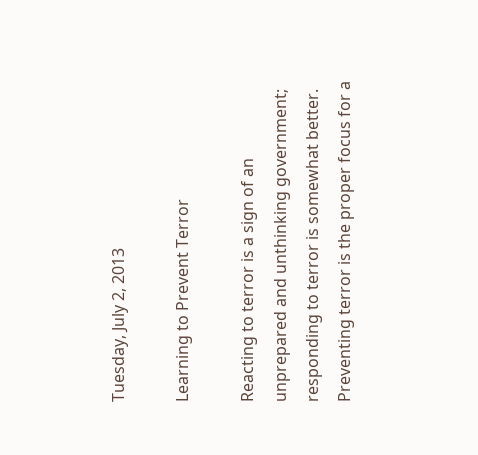Tuesday, July 2, 2013

Learning to Prevent Terror

Reacting to terror is a sign of an unprepared and unthinking government; responding to terror is somewhat better. Preventing terror is the proper focus for a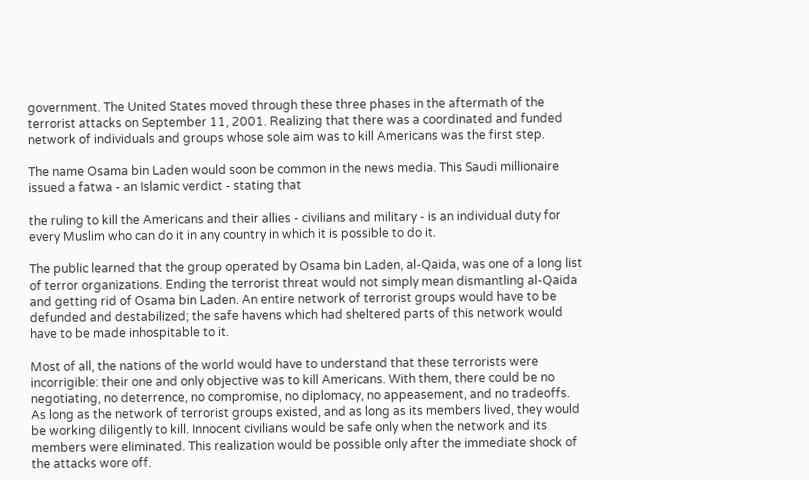government. The United States moved through these three phases in the aftermath of the terrorist attacks on September 11, 2001. Realizing that there was a coordinated and funded network of individuals and groups whose sole aim was to kill Americans was the first step.

The name Osama bin Laden would soon be common in the news media. This Saudi millionaire issued a fatwa - an Islamic verdict - stating that

the ruling to kill the Americans and their allies - civilians and military - is an individual duty for every Muslim who can do it in any country in which it is possible to do it.

The public learned that the group operated by Osama bin Laden, al-Qaida, was one of a long list of terror organizations. Ending the terrorist threat would not simply mean dismantling al-Qaida and getting rid of Osama bin Laden. An entire network of terrorist groups would have to be defunded and destabilized; the safe havens which had sheltered parts of this network would have to be made inhospitable to it.

Most of all, the nations of the world would have to understand that these terrorists were incorrigible: their one and only objective was to kill Americans. With them, there could be no negotiating, no deterrence, no compromise, no diplomacy, no appeasement, and no tradeoffs. As long as the network of terrorist groups existed, and as long as its members lived, they would be working diligently to kill. Innocent civilians would be safe only when the network and its members were eliminated. This realization would be possible only after the immediate shock of the attacks wore off.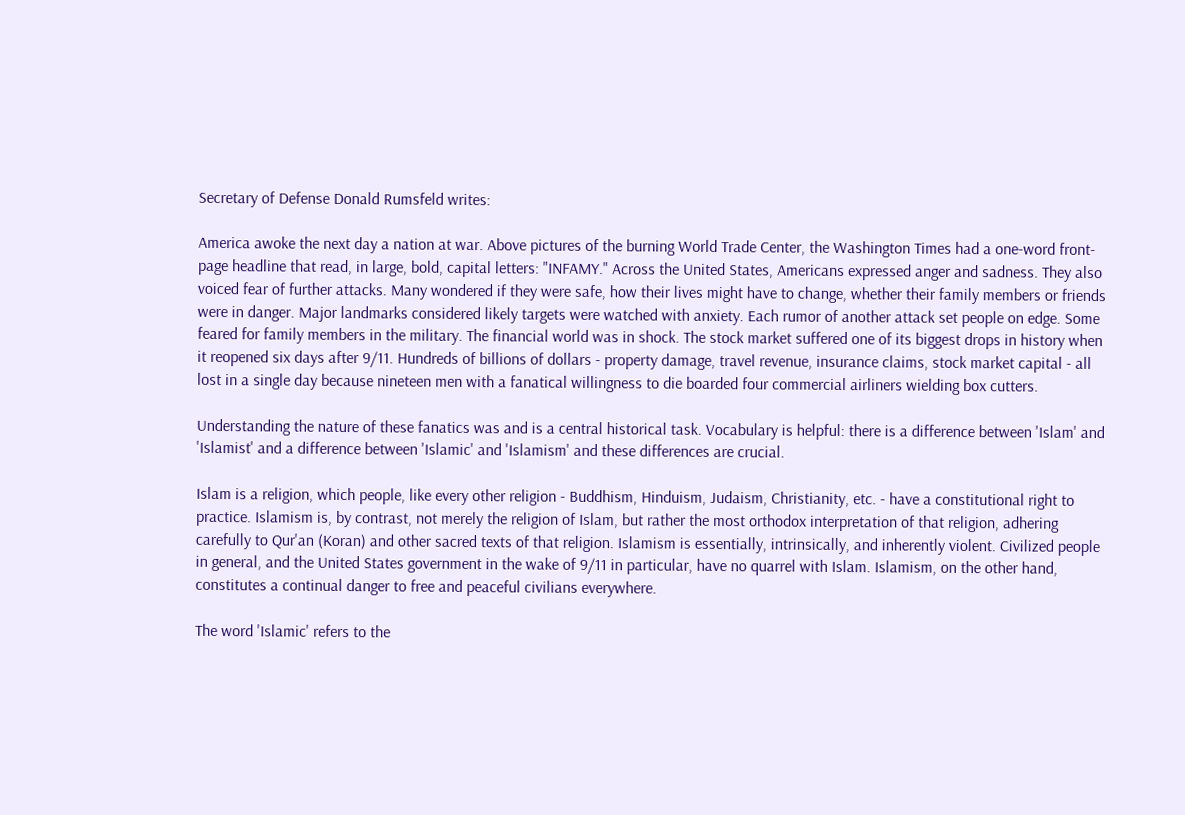Secretary of Defense Donald Rumsfeld writes:

America awoke the next day a nation at war. Above pictures of the burning World Trade Center, the Washington Times had a one-word front-page headline that read, in large, bold, capital letters: "INFAMY." Across the United States, Americans expressed anger and sadness. They also voiced fear of further attacks. Many wondered if they were safe, how their lives might have to change, whether their family members or friends were in danger. Major landmarks considered likely targets were watched with anxiety. Each rumor of another attack set people on edge. Some feared for family members in the military. The financial world was in shock. The stock market suffered one of its biggest drops in history when it reopened six days after 9/11. Hundreds of billions of dollars - property damage, travel revenue, insurance claims, stock market capital - all lost in a single day because nineteen men with a fanatical willingness to die boarded four commercial airliners wielding box cutters.

Understanding the nature of these fanatics was and is a central historical task. Vocabulary is helpful: there is a difference between 'Islam' and 'Islamist' and a difference between 'Islamic' and 'Islamism' and these differences are crucial.

Islam is a religion, which people, like every other religion - Buddhism, Hinduism, Judaism, Christianity, etc. - have a constitutional right to practice. Islamism is, by contrast, not merely the religion of Islam, but rather the most orthodox interpretation of that religion, adhering carefully to Qur'an (Koran) and other sacred texts of that religion. Islamism is essentially, intrinsically, and inherently violent. Civilized people in general, and the United States government in the wake of 9/11 in particular, have no quarrel with Islam. Islamism, on the other hand, constitutes a continual danger to free and peaceful civilians everywhere.

The word 'Islamic' refers to the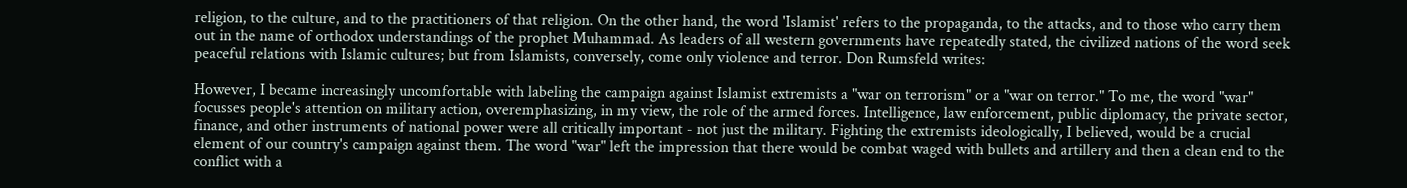religion, to the culture, and to the practitioners of that religion. On the other hand, the word 'Islamist' refers to the propaganda, to the attacks, and to those who carry them out in the name of orthodox understandings of the prophet Muhammad. As leaders of all western governments have repeatedly stated, the civilized nations of the word seek peaceful relations with Islamic cultures; but from Islamists, conversely, come only violence and terror. Don Rumsfeld writes:

However, I became increasingly uncomfortable with labeling the campaign against Islamist extremists a "war on terrorism" or a "war on terror." To me, the word "war" focusses people's attention on military action, overemphasizing, in my view, the role of the armed forces. Intelligence, law enforcement, public diplomacy, the private sector, finance, and other instruments of national power were all critically important - not just the military. Fighting the extremists ideologically, I believed, would be a crucial element of our country's campaign against them. The word "war" left the impression that there would be combat waged with bullets and artillery and then a clean end to the conflict with a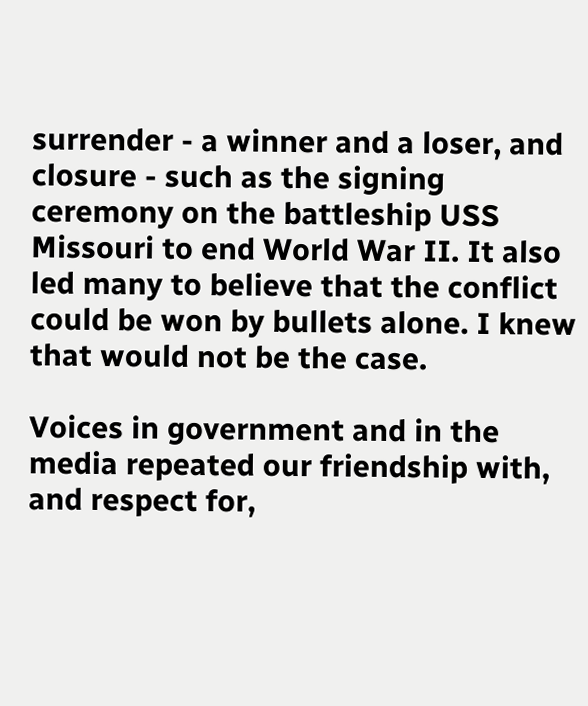surrender - a winner and a loser, and closure - such as the signing ceremony on the battleship USS Missouri to end World War II. It also led many to believe that the conflict could be won by bullets alone. I knew that would not be the case.

Voices in government and in the media repeated our friendship with, and respect for,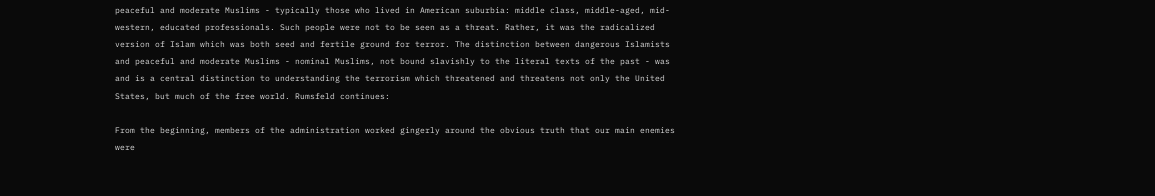peaceful and moderate Muslims - typically those who lived in American suburbia: middle class, middle-aged, mid-western, educated professionals. Such people were not to be seen as a threat. Rather, it was the radicalized version of Islam which was both seed and fertile ground for terror. The distinction between dangerous Islamists and peaceful and moderate Muslims - nominal Muslims, not bound slavishly to the literal texts of the past - was and is a central distinction to understanding the terrorism which threatened and threatens not only the United States, but much of the free world. Rumsfeld continues:

From the beginning, members of the administration worked gingerly around the obvious truth that our main enemies were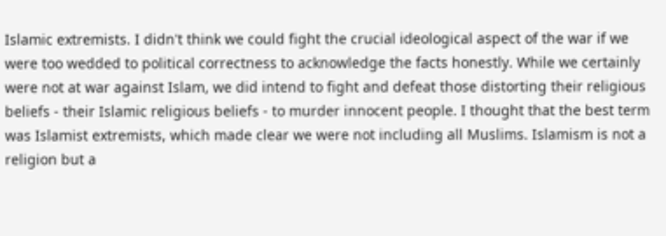Islamic extremists. I didn't think we could fight the crucial ideological aspect of the war if we were too wedded to political correctness to acknowledge the facts honestly. While we certainly were not at war against Islam, we did intend to fight and defeat those distorting their religious beliefs - their Islamic religious beliefs - to murder innocent people. I thought that the best term was Islamist extremists, which made clear we were not including all Muslims. Islamism is not a religion but a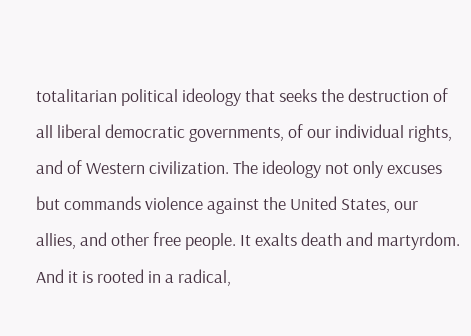totalitarian political ideology that seeks the destruction of all liberal democratic governments, of our individual rights, and of Western civilization. The ideology not only excuses but commands violence against the United States, our allies, and other free people. It exalts death and martyrdom. And it is rooted in a radical,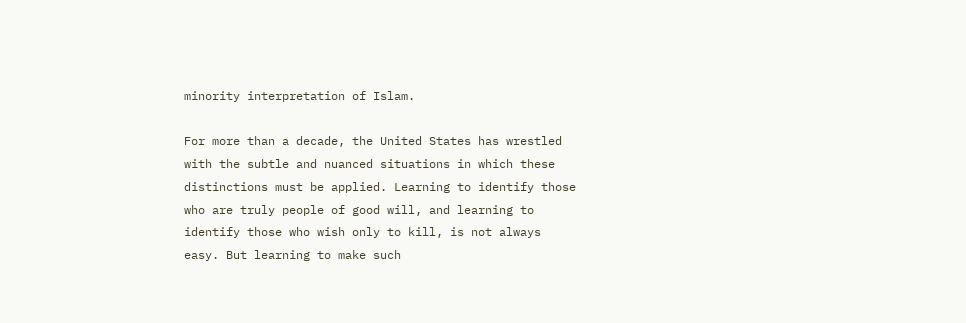minority interpretation of Islam.

For more than a decade, the United States has wrestled with the subtle and nuanced situations in which these distinctions must be applied. Learning to identify those who are truly people of good will, and learning to identify those who wish only to kill, is not always easy. But learning to make such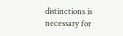distinctions is necessary for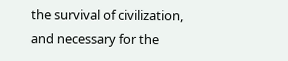the survival of civilization, and necessary for the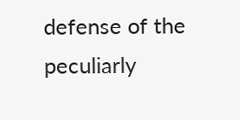defense of the peculiarly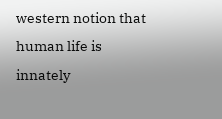western notion that human life is innately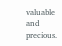valuable and precious.